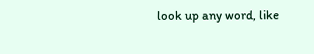look up any word, like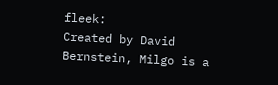fleek:
Created by David Bernstein, Milgo is a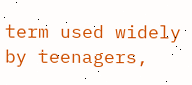term used widely by teenagers,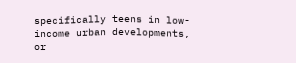specifically teens in low-income urban developments, or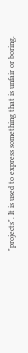"projects". It is used to express something that is unfair or boring.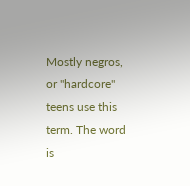Mostly negros, or "hardcore" teens use this term. The word is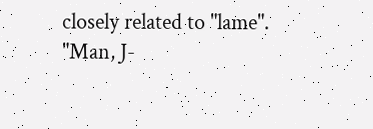closely related to "lame".
"Man, J-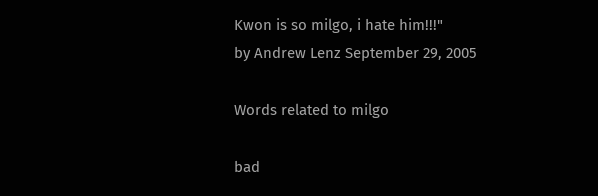Kwon is so milgo, i hate him!!!"
by Andrew Lenz September 29, 2005

Words related to milgo

bad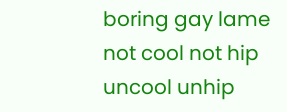boring gay lame not cool not hip uncool unhip